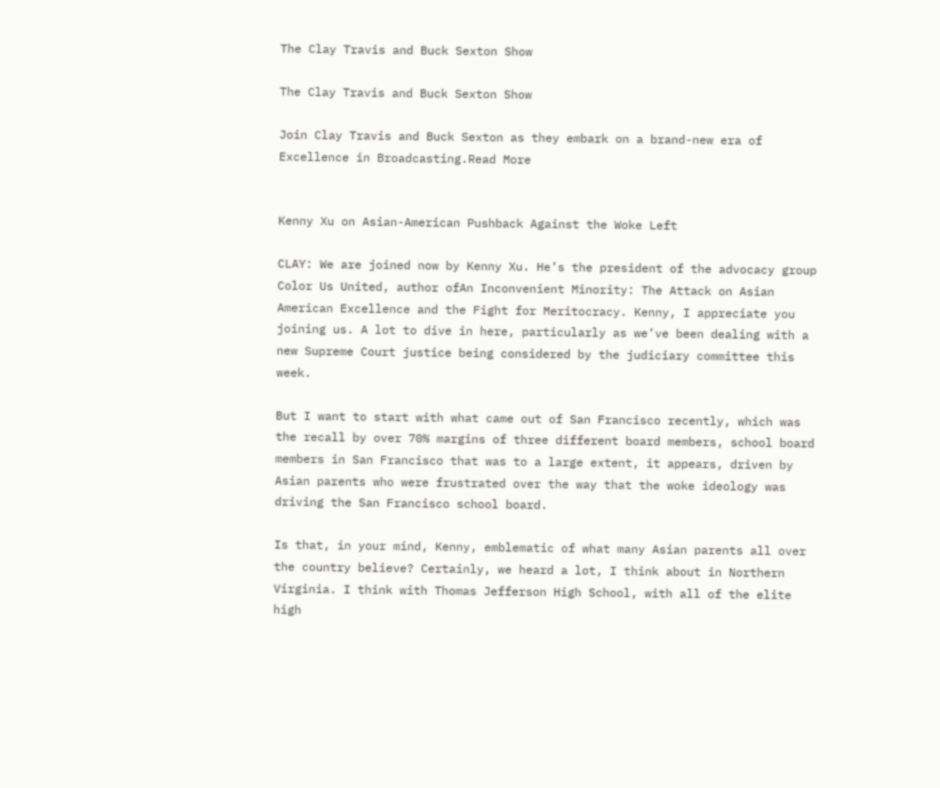The Clay Travis and Buck Sexton Show

The Clay Travis and Buck Sexton Show

Join Clay Travis and Buck Sexton as they embark on a brand-new era of Excellence in Broadcasting.Read More


Kenny Xu on Asian-American Pushback Against the Woke Left

CLAY: We are joined now by Kenny Xu. He’s the president of the advocacy group Color Us United, author ofAn Inconvenient Minority: The Attack on Asian American Excellence and the Fight for Meritocracy. Kenny, I appreciate you joining us. A lot to dive in here, particularly as we’ve been dealing with a new Supreme Court justice being considered by the judiciary committee this week.

But I want to start with what came out of San Francisco recently, which was the recall by over 70% margins of three different board members, school board members in San Francisco that was to a large extent, it appears, driven by Asian parents who were frustrated over the way that the woke ideology was driving the San Francisco school board.

Is that, in your mind, Kenny, emblematic of what many Asian parents all over the country believe? Certainly, we heard a lot, I think about in Northern Virginia. I think with Thomas Jefferson High School, with all of the elite high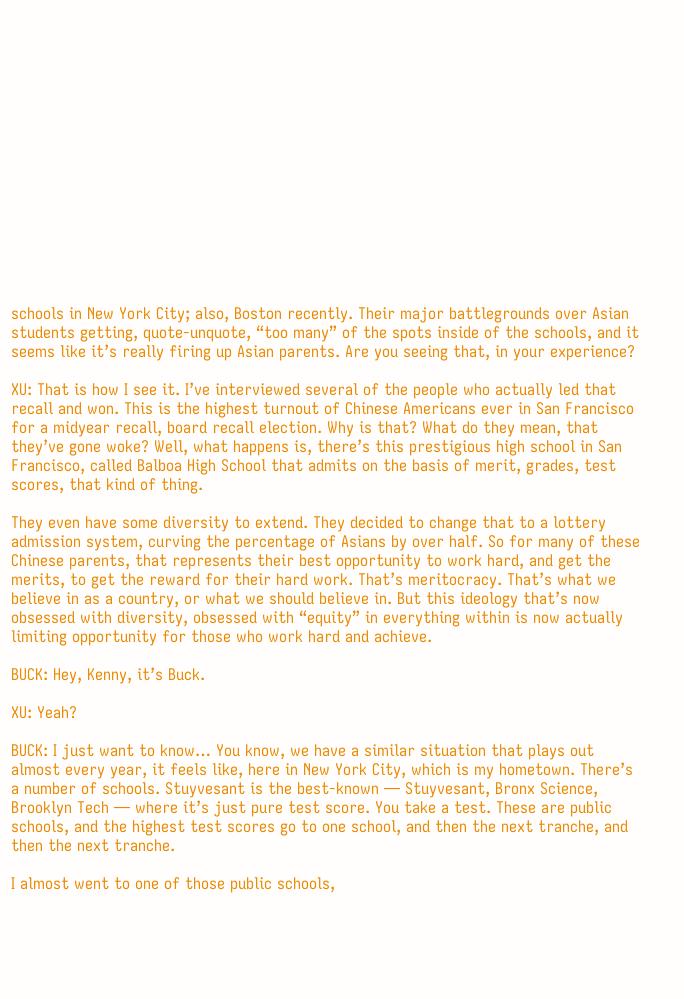schools in New York City; also, Boston recently. Their major battlegrounds over Asian students getting, quote-unquote, “too many” of the spots inside of the schools, and it seems like it’s really firing up Asian parents. Are you seeing that, in your experience?

XU: That is how I see it. I’ve interviewed several of the people who actually led that recall and won. This is the highest turnout of Chinese Americans ever in San Francisco for a midyear recall, board recall election. Why is that? What do they mean, that they’ve gone woke? Well, what happens is, there’s this prestigious high school in San Francisco, called Balboa High School that admits on the basis of merit, grades, test scores, that kind of thing.

They even have some diversity to extend. They decided to change that to a lottery admission system, curving the percentage of Asians by over half. So for many of these Chinese parents, that represents their best opportunity to work hard, and get the merits, to get the reward for their hard work. That’s meritocracy. That’s what we believe in as a country, or what we should believe in. But this ideology that’s now obsessed with diversity, obsessed with “equity” in everything within is now actually limiting opportunity for those who work hard and achieve.

BUCK: Hey, Kenny, it’s Buck.

XU: Yeah?

BUCK: I just want to know… You know, we have a similar situation that plays out almost every year, it feels like, here in New York City, which is my hometown. There’s a number of schools. Stuyvesant is the best-known — Stuyvesant, Bronx Science, Brooklyn Tech — where it’s just pure test score. You take a test. These are public schools, and the highest test scores go to one school, and then the next tranche, and then the next tranche.

I almost went to one of those public schools,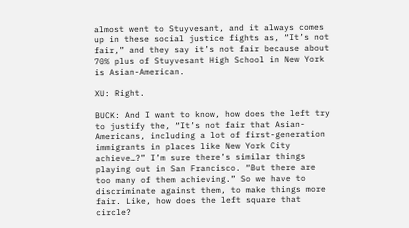almost went to Stuyvesant, and it always comes up in these social justice fights as, “It’s not fair,” and they say it’s not fair because about 70% plus of Stuyvesant High School in New York is Asian-American.

XU: Right.

BUCK: And I want to know, how does the left try to justify the, “It’s not fair that Asian-Americans, including a lot of first-generation immigrants in places like New York City achieve…?” I’m sure there’s similar things playing out in San Francisco. “But there are too many of them achieving.” So we have to discriminate against them, to make things more fair. Like, how does the left square that circle?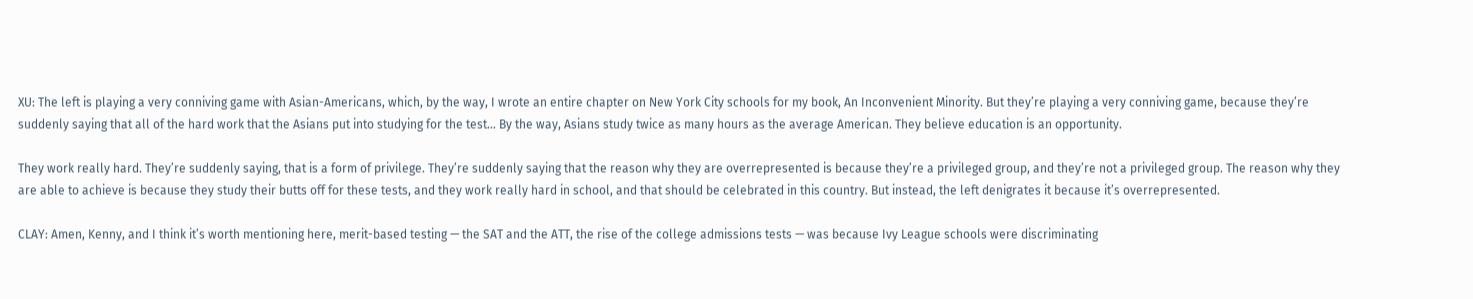XU: The left is playing a very conniving game with Asian-Americans, which, by the way, I wrote an entire chapter on New York City schools for my book, An Inconvenient Minority. But they’re playing a very conniving game, because they’re suddenly saying that all of the hard work that the Asians put into studying for the test… By the way, Asians study twice as many hours as the average American. They believe education is an opportunity.

They work really hard. They’re suddenly saying, that is a form of privilege. They’re suddenly saying that the reason why they are overrepresented is because they’re a privileged group, and they’re not a privileged group. The reason why they are able to achieve is because they study their butts off for these tests, and they work really hard in school, and that should be celebrated in this country. But instead, the left denigrates it because it’s overrepresented.

CLAY: Amen, Kenny, and I think it’s worth mentioning here, merit-based testing — the SAT and the ATT, the rise of the college admissions tests — was because Ivy League schools were discriminating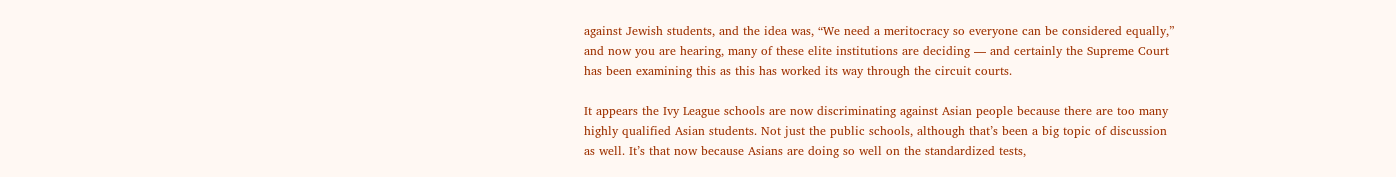against Jewish students, and the idea was, “We need a meritocracy so everyone can be considered equally,” and now you are hearing, many of these elite institutions are deciding — and certainly the Supreme Court has been examining this as this has worked its way through the circuit courts.

It appears the Ivy League schools are now discriminating against Asian people because there are too many highly qualified Asian students. Not just the public schools, although that’s been a big topic of discussion as well. It’s that now because Asians are doing so well on the standardized tests,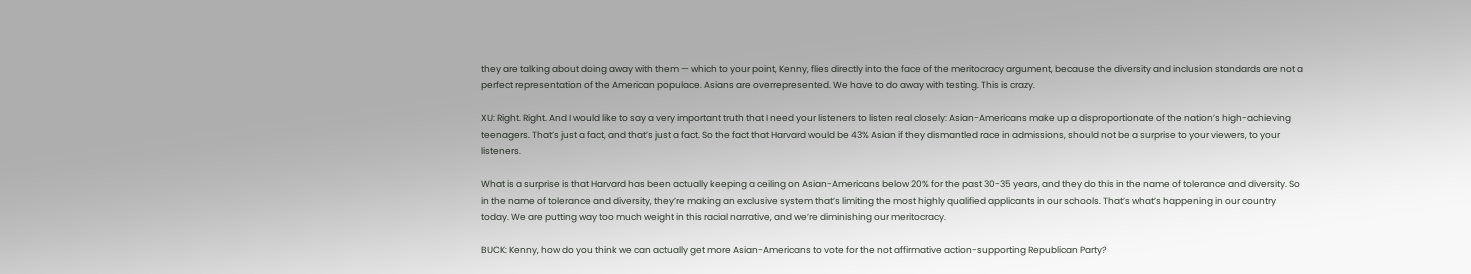they are talking about doing away with them — which to your point, Kenny, flies directly into the face of the meritocracy argument, because the diversity and inclusion standards are not a perfect representation of the American populace. Asians are overrepresented. We have to do away with testing. This is crazy.

XU: Right. Right. And I would like to say a very important truth that I need your listeners to listen real closely: Asian-Americans make up a disproportionate of the nation’s high-achieving teenagers. That’s just a fact, and that’s just a fact. So the fact that Harvard would be 43% Asian if they dismantled race in admissions, should not be a surprise to your viewers, to your listeners.

What is a surprise is that Harvard has been actually keeping a ceiling on Asian-Americans below 20% for the past 30-35 years, and they do this in the name of tolerance and diversity. So in the name of tolerance and diversity, they’re making an exclusive system that’s limiting the most highly qualified applicants in our schools. That’s what’s happening in our country today. We are putting way too much weight in this racial narrative, and we’re diminishing our meritocracy.

BUCK: Kenny, how do you think we can actually get more Asian-Americans to vote for the not affirmative action-supporting Republican Party?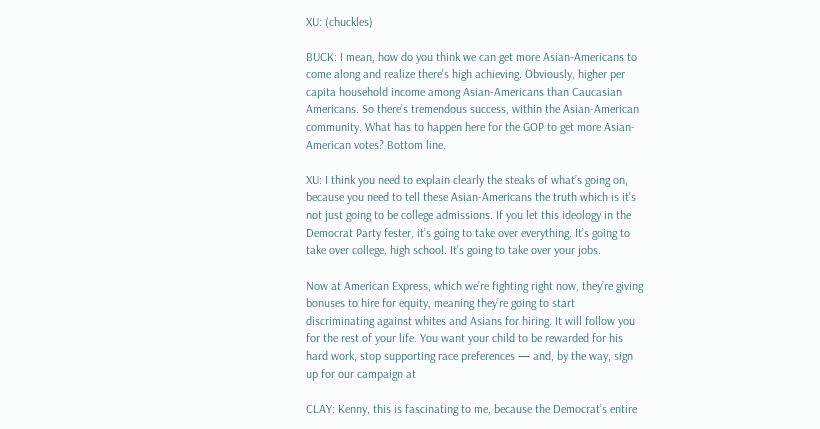XU: (chuckles)

BUCK: I mean, how do you think we can get more Asian-Americans to come along and realize there’s high achieving. Obviously, higher per capita household income among Asian-Americans than Caucasian Americans. So there’s tremendous success, within the Asian-American community. What has to happen here for the GOP to get more Asian-American votes? Bottom line.

XU: I think you need to explain clearly the steaks of what’s going on, because you need to tell these Asian-Americans the truth which is it’s not just going to be college admissions. If you let this ideology in the Democrat Party fester, it’s going to take over everything. It’s going to take over college, high school. It’s going to take over your jobs.

Now at American Express, which we’re fighting right now, they’re giving bonuses to hire for equity, meaning they’re going to start discriminating against whites and Asians for hiring. It will follow you for the rest of your life. You want your child to be rewarded for his hard work, stop supporting race preferences — and, by the way, sign up for our campaign at

CLAY: Kenny, this is fascinating to me, because the Democrat’s entire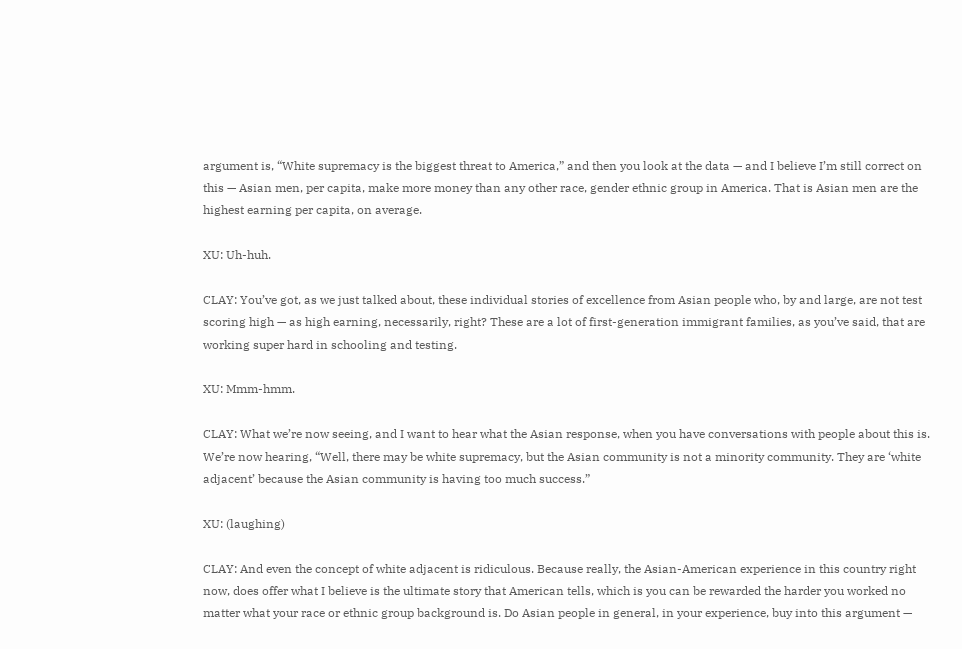argument is, “White supremacy is the biggest threat to America,” and then you look at the data — and I believe I’m still correct on this — Asian men, per capita, make more money than any other race, gender ethnic group in America. That is Asian men are the highest earning per capita, on average.

XU: Uh-huh.

CLAY: You’ve got, as we just talked about, these individual stories of excellence from Asian people who, by and large, are not test scoring high — as high earning, necessarily, right? These are a lot of first-generation immigrant families, as you’ve said, that are working super hard in schooling and testing.

XU: Mmm-hmm.

CLAY: What we’re now seeing, and I want to hear what the Asian response, when you have conversations with people about this is. We’re now hearing, “Well, there may be white supremacy, but the Asian community is not a minority community. They are ‘white adjacent’ because the Asian community is having too much success.”

XU: (laughing)

CLAY: And even the concept of white adjacent is ridiculous. Because really, the Asian-American experience in this country right now, does offer what I believe is the ultimate story that American tells, which is you can be rewarded the harder you worked no matter what your race or ethnic group background is. Do Asian people in general, in your experience, buy into this argument —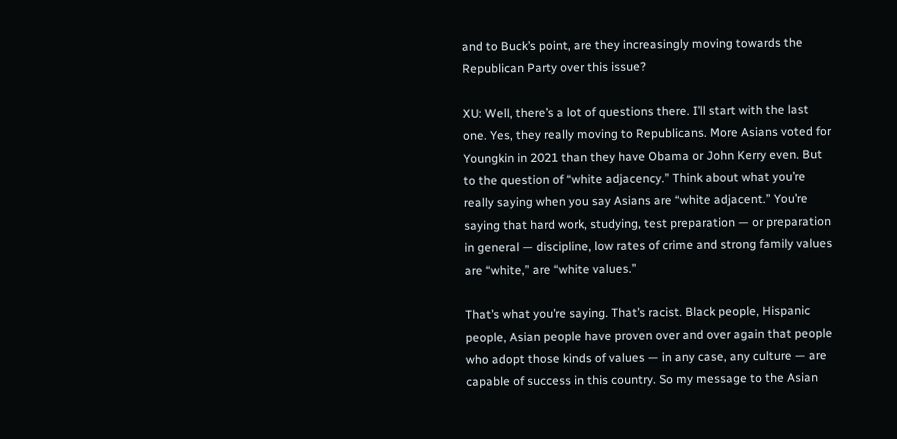and to Buck’s point, are they increasingly moving towards the Republican Party over this issue?

XU: Well, there’s a lot of questions there. I’ll start with the last one. Yes, they really moving to Republicans. More Asians voted for Youngkin in 2021 than they have Obama or John Kerry even. But to the question of “white adjacency.” Think about what you’re really saying when you say Asians are “white adjacent.” You’re saying that hard work, studying, test preparation — or preparation in general — discipline, low rates of crime and strong family values are “white,” are “white values.”

That’s what you’re saying. That’s racist. Black people, Hispanic people, Asian people have proven over and over again that people who adopt those kinds of values — in any case, any culture — are capable of success in this country. So my message to the Asian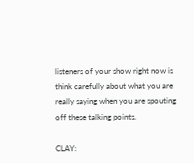listeners of your show right now is think carefully about what you are really saying when you are spouting off these talking points.

CLAY: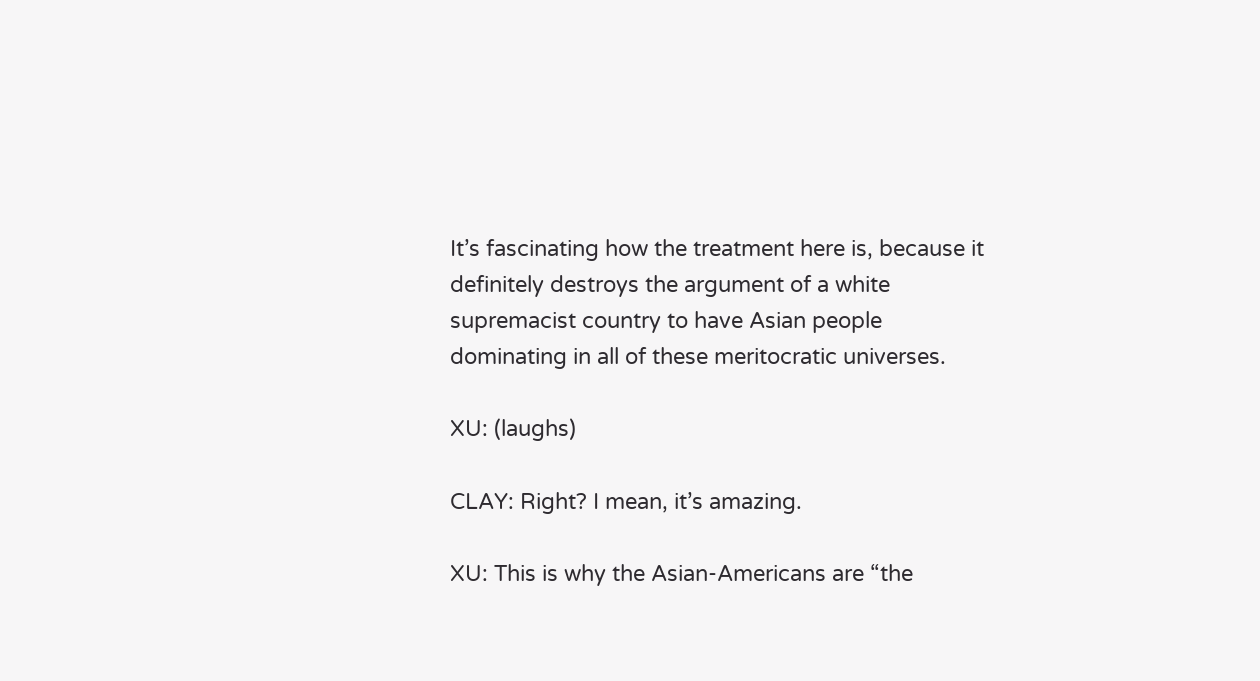It’s fascinating how the treatment here is, because it definitely destroys the argument of a white supremacist country to have Asian people dominating in all of these meritocratic universes.

XU: (laughs)

CLAY: Right? I mean, it’s amazing.

XU: This is why the Asian-Americans are “the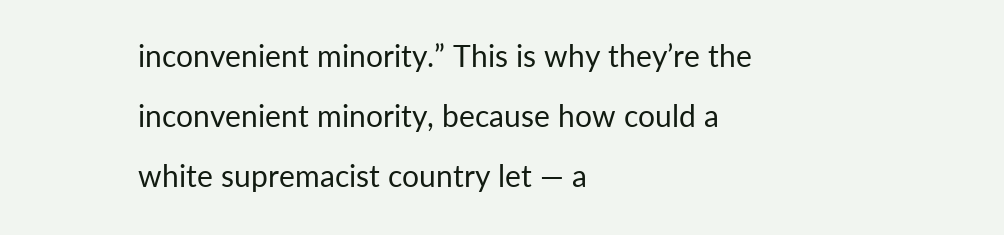inconvenient minority.” This is why they’re the inconvenient minority, because how could a white supremacist country let — a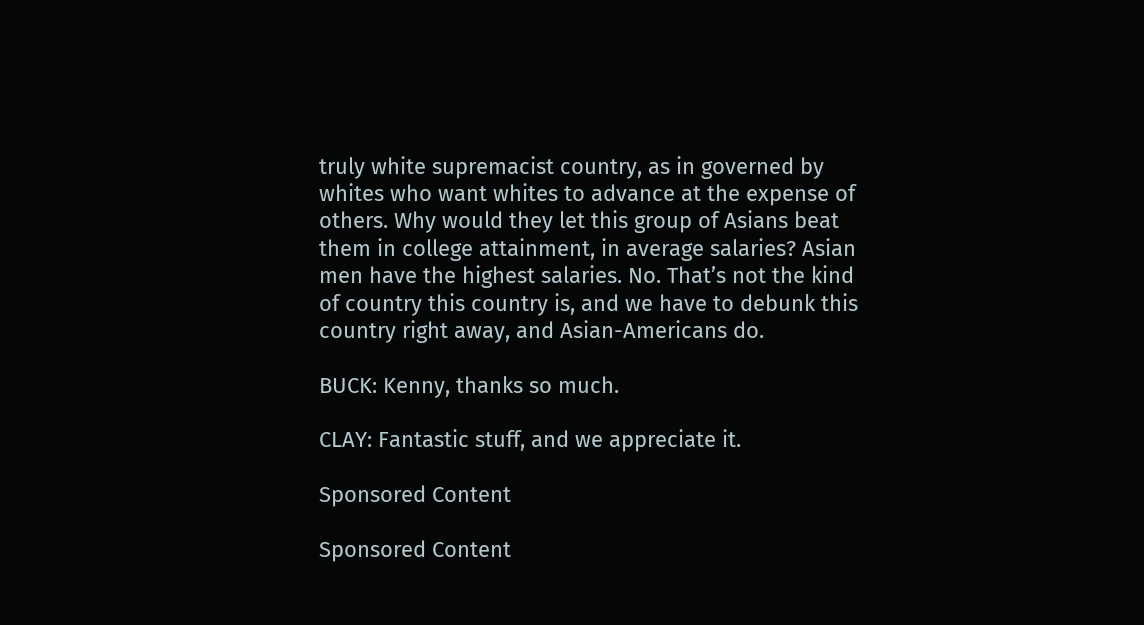truly white supremacist country, as in governed by whites who want whites to advance at the expense of others. Why would they let this group of Asians beat them in college attainment, in average salaries? Asian men have the highest salaries. No. That’s not the kind of country this country is, and we have to debunk this country right away, and Asian-Americans do.

BUCK: Kenny, thanks so much.

CLAY: Fantastic stuff, and we appreciate it.

Sponsored Content

Sponsored Content